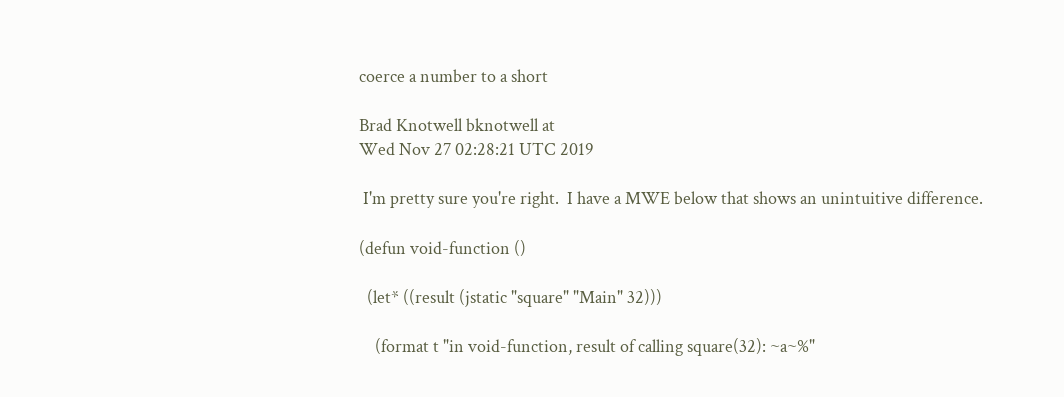coerce a number to a short

Brad Knotwell bknotwell at
Wed Nov 27 02:28:21 UTC 2019

 I'm pretty sure you're right.  I have a MWE below that shows an unintuitive difference.

(defun void-function ()

  (let* ((result (jstatic "square" "Main" 32)))

    (format t "in void-function, result of calling square(32): ~a~%"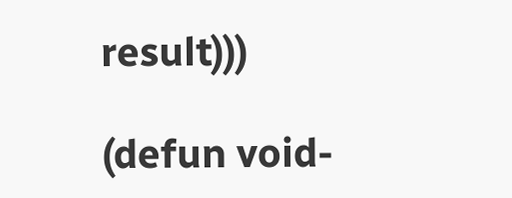result)))

(defun void-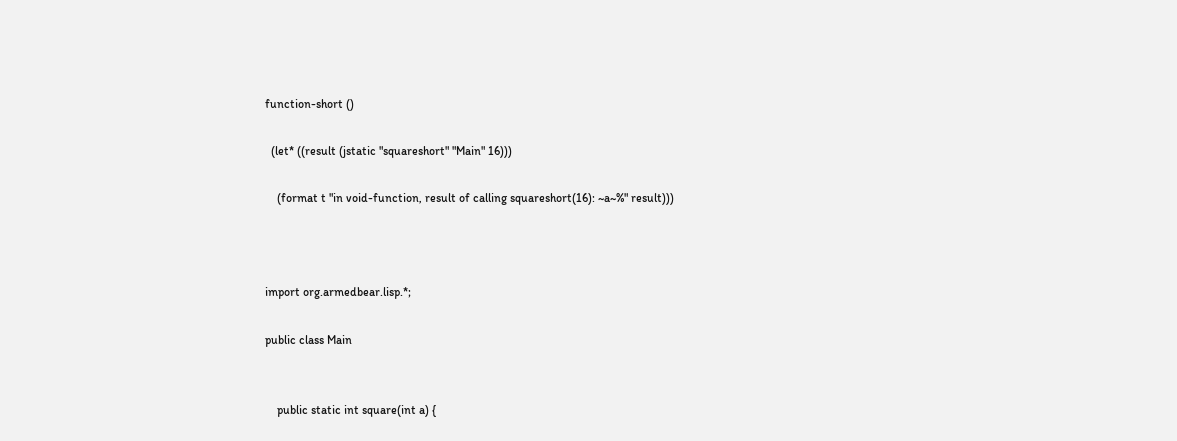function-short ()

  (let* ((result (jstatic "squareshort" "Main" 16)))

    (format t "in void-function, result of calling squareshort(16): ~a~%" result)))



import org.armedbear.lisp.*;

public class Main


    public static int square(int a) {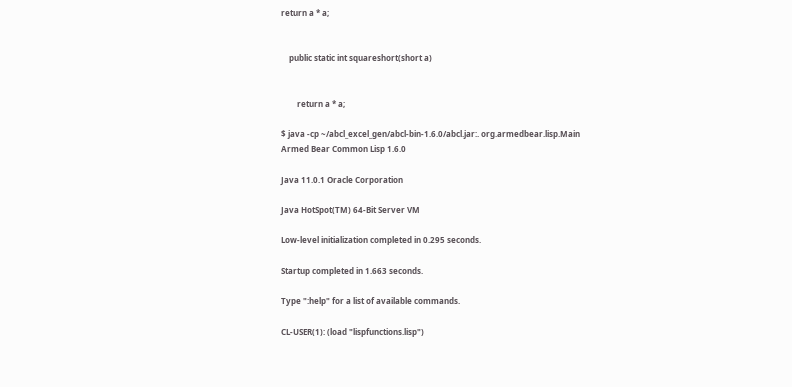return a * a;


    public static int squareshort(short a)


        return a * a;

$ java -cp ~/abcl_excel_gen/abcl-bin-1.6.0/abcl.jar:. org.armedbear.lisp.Main
Armed Bear Common Lisp 1.6.0

Java 11.0.1 Oracle Corporation

Java HotSpot(TM) 64-Bit Server VM

Low-level initialization completed in 0.295 seconds.

Startup completed in 1.663 seconds.

Type ":help" for a list of available commands.

CL-USER(1): (load "lispfunctions.lisp")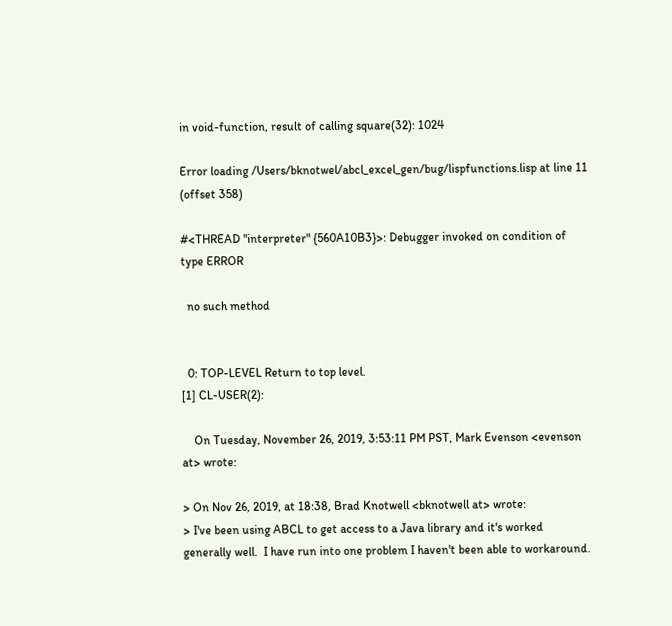in void-function, result of calling square(32): 1024

Error loading /Users/bknotwel/abcl_excel_gen/bug/lispfunctions.lisp at line 11 (offset 358)

#<THREAD "interpreter" {560A10B3}>: Debugger invoked on condition of type ERROR

  no such method


  0: TOP-LEVEL Return to top level.
[1] CL-USER(2):

    On Tuesday, November 26, 2019, 3:53:11 PM PST, Mark Evenson <evenson at> wrote:

> On Nov 26, 2019, at 18:38, Brad Knotwell <bknotwell at> wrote:
> I've been using ABCL to get access to a Java library and it's worked generally well.  I have run into one problem I haven't been able to workaround.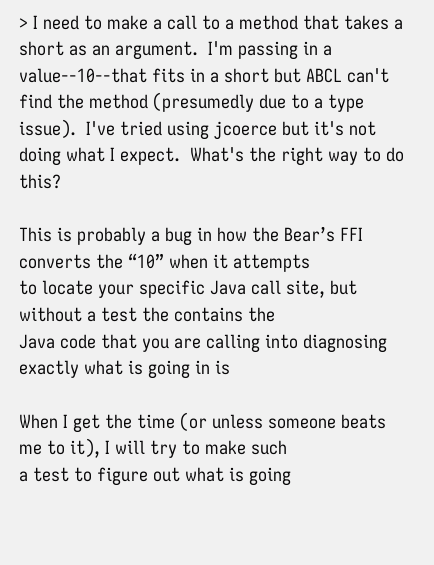> I need to make a call to a method that takes a short as an argument.  I'm passing in a value--10--that fits in a short but ABCL can't find the method (presumedly due to a type issue).  I've tried using jcoerce but it's not doing what I expect.  What's the right way to do this?

This is probably a bug in how the Bear’s FFI converts the “10” when it attempts
to locate your specific Java call site, but without a test the contains the
Java code that you are calling into diagnosing exactly what is going in is

When I get the time (or unless someone beats me to it), I will try to make such
a test to figure out what is going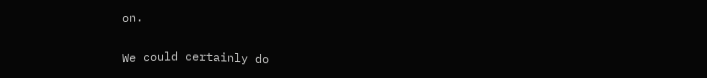on.

We could certainly do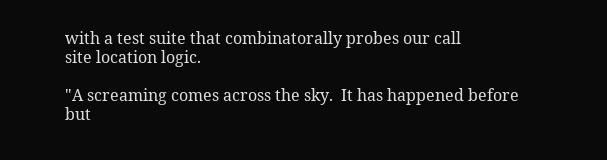with a test suite that combinatorally probes our call
site location logic.

"A screaming comes across the sky.  It has happened before but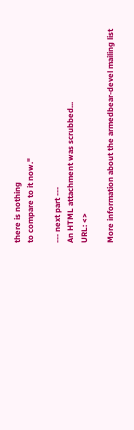there is nothing
to compare to it now."

--- next part ---
An HTML attachment was scrubbed...
URL: <>

More information about the armedbear-devel mailing list